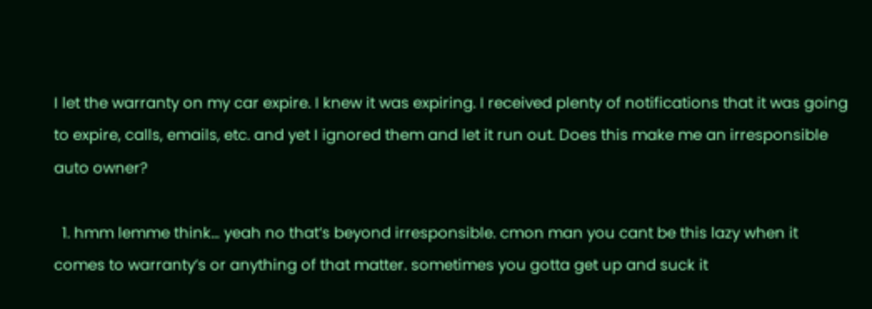I let the warranty on my car expire. I knew it was expiring. I received plenty of notifications that it was going to expire, calls, emails, etc. and yet I ignored them and let it run out. Does this make me an irresponsible auto owner?

  1. hmm lemme think… yeah no that’s beyond irresponsible. cmon man you cant be this lazy when it comes to warranty’s or anything of that matter. sometimes you gotta get up and suck it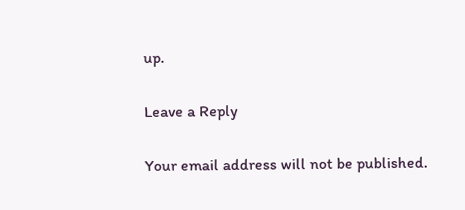up.

Leave a Reply

Your email address will not be published.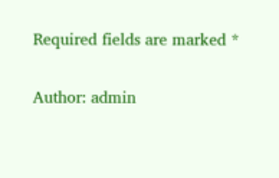Required fields are marked *

Author: admin